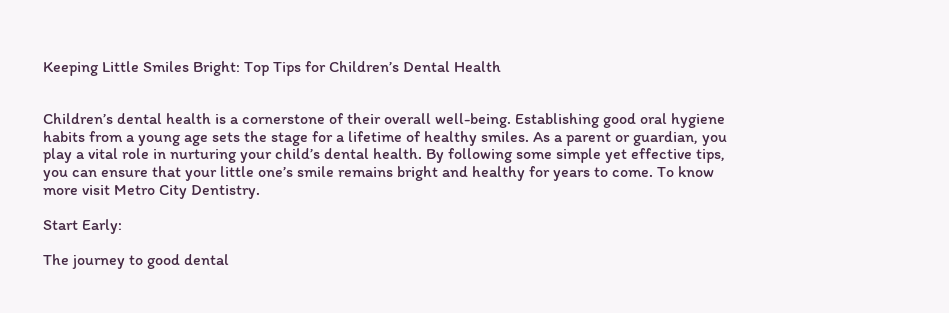Keeping Little Smiles Bright: Top Tips for Children’s Dental Health


Children’s dental health is a cornerstone of their overall well-being. Establishing good oral hygiene habits from a young age sets the stage for a lifetime of healthy smiles. As a parent or guardian, you play a vital role in nurturing your child’s dental health. By following some simple yet effective tips, you can ensure that your little one’s smile remains bright and healthy for years to come. To know more visit Metro City Dentistry.

Start Early:

The journey to good dental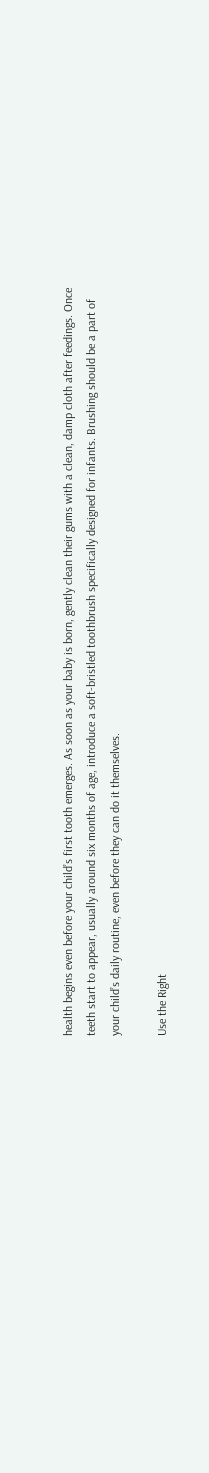health begins even before your child’s first tooth emerges. As soon as your baby is born, gently clean their gums with a clean, damp cloth after feedings. Once teeth start to appear, usually around six months of age, introduce a soft-bristled toothbrush specifically designed for infants. Brushing should be a part of your child’s daily routine, even before they can do it themselves.

Use the Right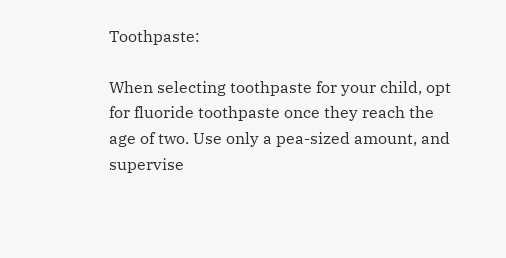Toothpaste:

When selecting toothpaste for your child, opt for fluoride toothpaste once they reach the age of two. Use only a pea-sized amount, and supervise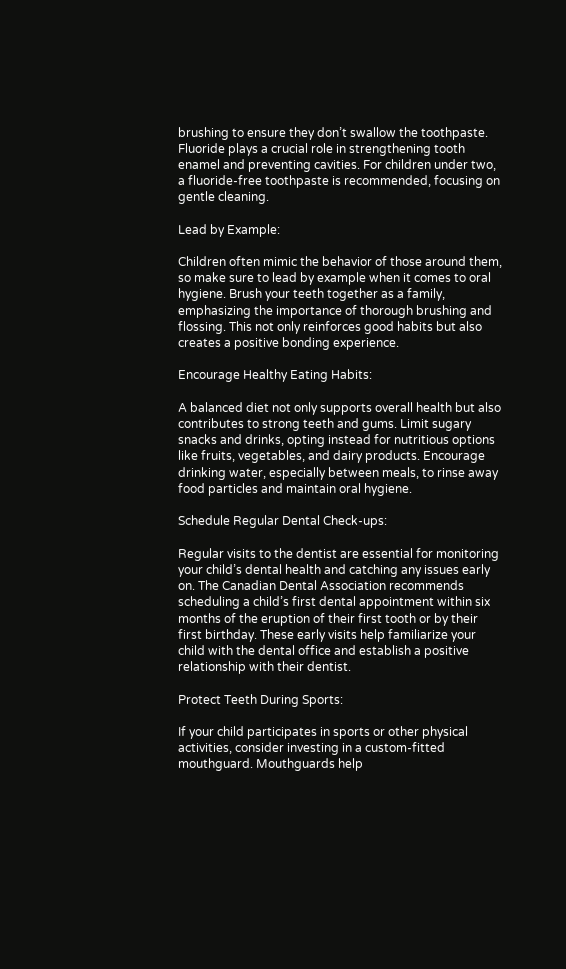brushing to ensure they don’t swallow the toothpaste. Fluoride plays a crucial role in strengthening tooth enamel and preventing cavities. For children under two, a fluoride-free toothpaste is recommended, focusing on gentle cleaning.

Lead by Example:

Children often mimic the behavior of those around them, so make sure to lead by example when it comes to oral hygiene. Brush your teeth together as a family, emphasizing the importance of thorough brushing and flossing. This not only reinforces good habits but also creates a positive bonding experience.

Encourage Healthy Eating Habits:

A balanced diet not only supports overall health but also contributes to strong teeth and gums. Limit sugary snacks and drinks, opting instead for nutritious options like fruits, vegetables, and dairy products. Encourage drinking water, especially between meals, to rinse away food particles and maintain oral hygiene.

Schedule Regular Dental Check-ups:

Regular visits to the dentist are essential for monitoring your child’s dental health and catching any issues early on. The Canadian Dental Association recommends scheduling a child’s first dental appointment within six months of the eruption of their first tooth or by their first birthday. These early visits help familiarize your child with the dental office and establish a positive relationship with their dentist.

Protect Teeth During Sports:

If your child participates in sports or other physical activities, consider investing in a custom-fitted mouthguard. Mouthguards help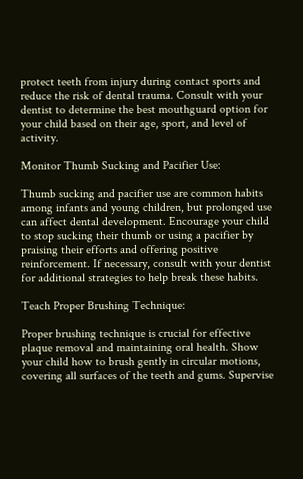protect teeth from injury during contact sports and reduce the risk of dental trauma. Consult with your dentist to determine the best mouthguard option for your child based on their age, sport, and level of activity.

Monitor Thumb Sucking and Pacifier Use:

Thumb sucking and pacifier use are common habits among infants and young children, but prolonged use can affect dental development. Encourage your child to stop sucking their thumb or using a pacifier by praising their efforts and offering positive reinforcement. If necessary, consult with your dentist for additional strategies to help break these habits.

Teach Proper Brushing Technique:

Proper brushing technique is crucial for effective plaque removal and maintaining oral health. Show your child how to brush gently in circular motions, covering all surfaces of the teeth and gums. Supervise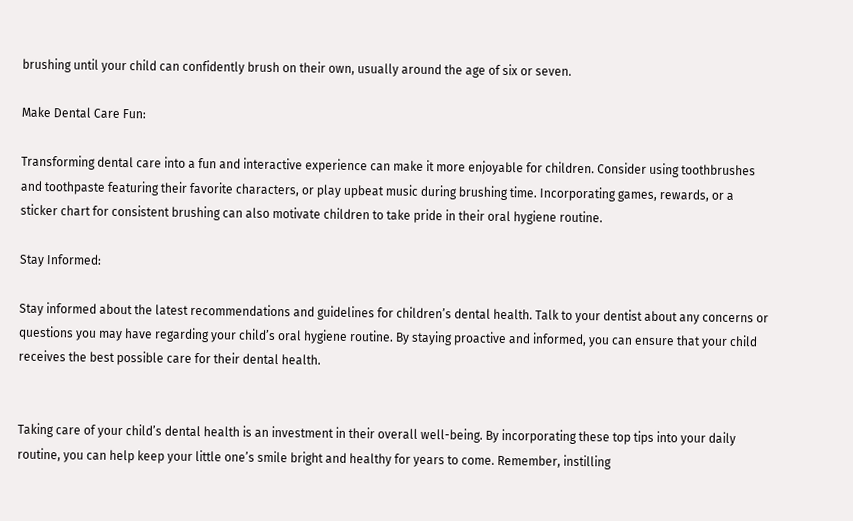brushing until your child can confidently brush on their own, usually around the age of six or seven.

Make Dental Care Fun:

Transforming dental care into a fun and interactive experience can make it more enjoyable for children. Consider using toothbrushes and toothpaste featuring their favorite characters, or play upbeat music during brushing time. Incorporating games, rewards, or a sticker chart for consistent brushing can also motivate children to take pride in their oral hygiene routine.

Stay Informed:

Stay informed about the latest recommendations and guidelines for children’s dental health. Talk to your dentist about any concerns or questions you may have regarding your child’s oral hygiene routine. By staying proactive and informed, you can ensure that your child receives the best possible care for their dental health.


Taking care of your child’s dental health is an investment in their overall well-being. By incorporating these top tips into your daily routine, you can help keep your little one’s smile bright and healthy for years to come. Remember, instilling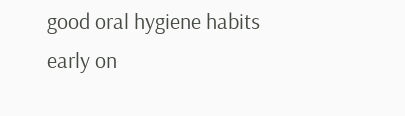good oral hygiene habits early on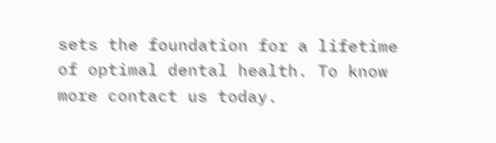sets the foundation for a lifetime of optimal dental health. To know more contact us today.